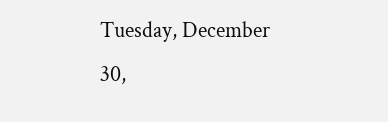Tuesday, December 30,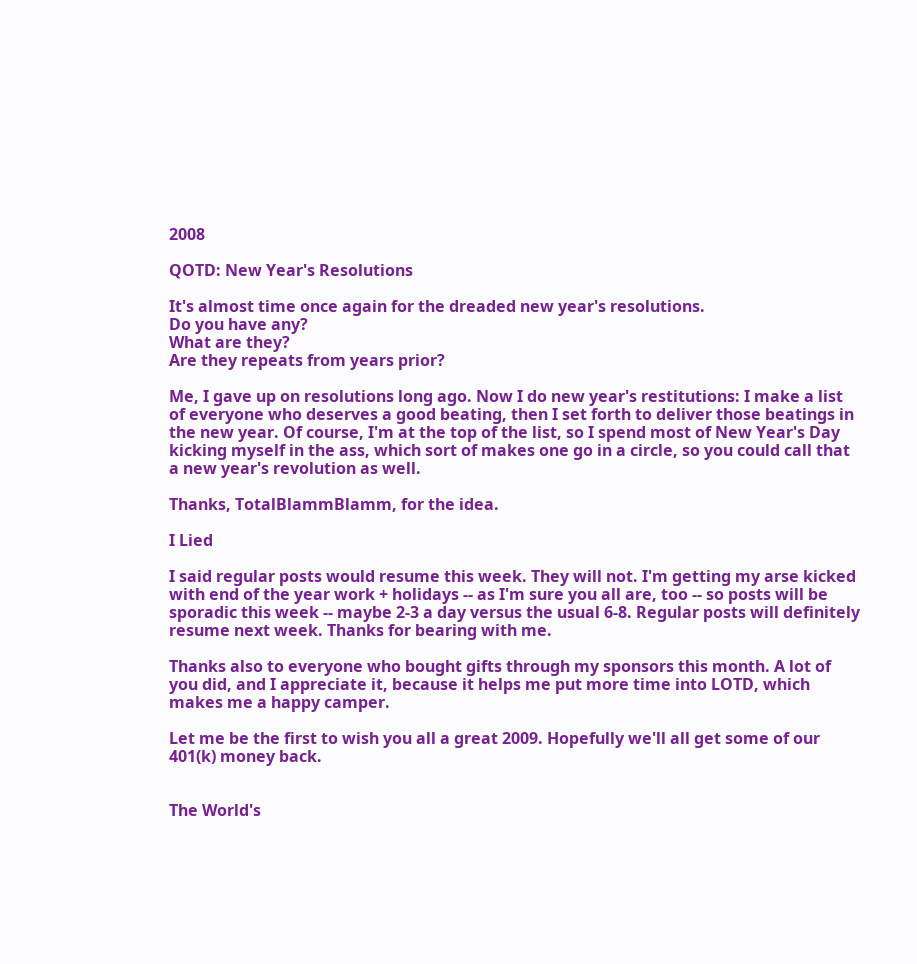2008

QOTD: New Year's Resolutions

It's almost time once again for the dreaded new year's resolutions.
Do you have any?
What are they?
Are they repeats from years prior?

Me, I gave up on resolutions long ago. Now I do new year's restitutions: I make a list of everyone who deserves a good beating, then I set forth to deliver those beatings in the new year. Of course, I'm at the top of the list, so I spend most of New Year's Day kicking myself in the ass, which sort of makes one go in a circle, so you could call that a new year's revolution as well.

Thanks, TotalBlammBlamm, for the idea.

I Lied

I said regular posts would resume this week. They will not. I'm getting my arse kicked with end of the year work + holidays -- as I'm sure you all are, too -- so posts will be sporadic this week -- maybe 2-3 a day versus the usual 6-8. Regular posts will definitely resume next week. Thanks for bearing with me.

Thanks also to everyone who bought gifts through my sponsors this month. A lot of you did, and I appreciate it, because it helps me put more time into LOTD, which makes me a happy camper.

Let me be the first to wish you all a great 2009. Hopefully we'll all get some of our 401(k) money back.


The World's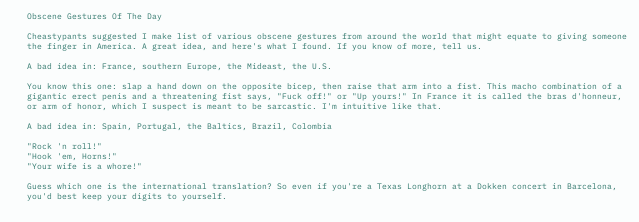Obscene Gestures Of The Day

Cheastypants suggested I make list of various obscene gestures from around the world that might equate to giving someone the finger in America. A great idea, and here's what I found. If you know of more, tell us.

A bad idea in: France, southern Europe, the Mideast, the U.S.

You know this one: slap a hand down on the opposite bicep, then raise that arm into a fist. This macho combination of a gigantic erect penis and a threatening fist says, "Fuck off!" or "Up yours!" In France it is called the bras d'honneur, or arm of honor, which I suspect is meant to be sarcastic. I'm intuitive like that.

A bad idea in: Spain, Portugal, the Baltics, Brazil, Colombia

"Rock 'n roll!"
"Hook 'em, Horns!"
"Your wife is a whore!"

Guess which one is the international translation? So even if you're a Texas Longhorn at a Dokken concert in Barcelona, you'd best keep your digits to yourself.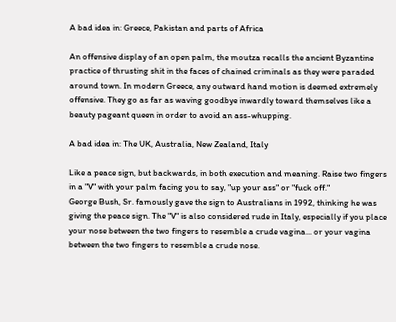A bad idea in: Greece, Pakistan and parts of Africa

An offensive display of an open palm, the moutza recalls the ancient Byzantine practice of thrusting shit in the faces of chained criminals as they were paraded around town. In modern Greece, any outward hand motion is deemed extremely offensive. They go as far as waving goodbye inwardly toward themselves like a beauty pageant queen in order to avoid an ass-whupping.

A bad idea in: The UK, Australia, New Zealand, Italy

Like a peace sign, but backwards, in both execution and meaning. Raise two fingers in a "V" with your palm facing you to say, "up your ass" or "fuck off."
George Bush, Sr. famously gave the sign to Australians in 1992, thinking he was giving the peace sign. The "V" is also considered rude in Italy, especially if you place your nose between the two fingers to resemble a crude vagina... or your vagina between the two fingers to resemble a crude nose.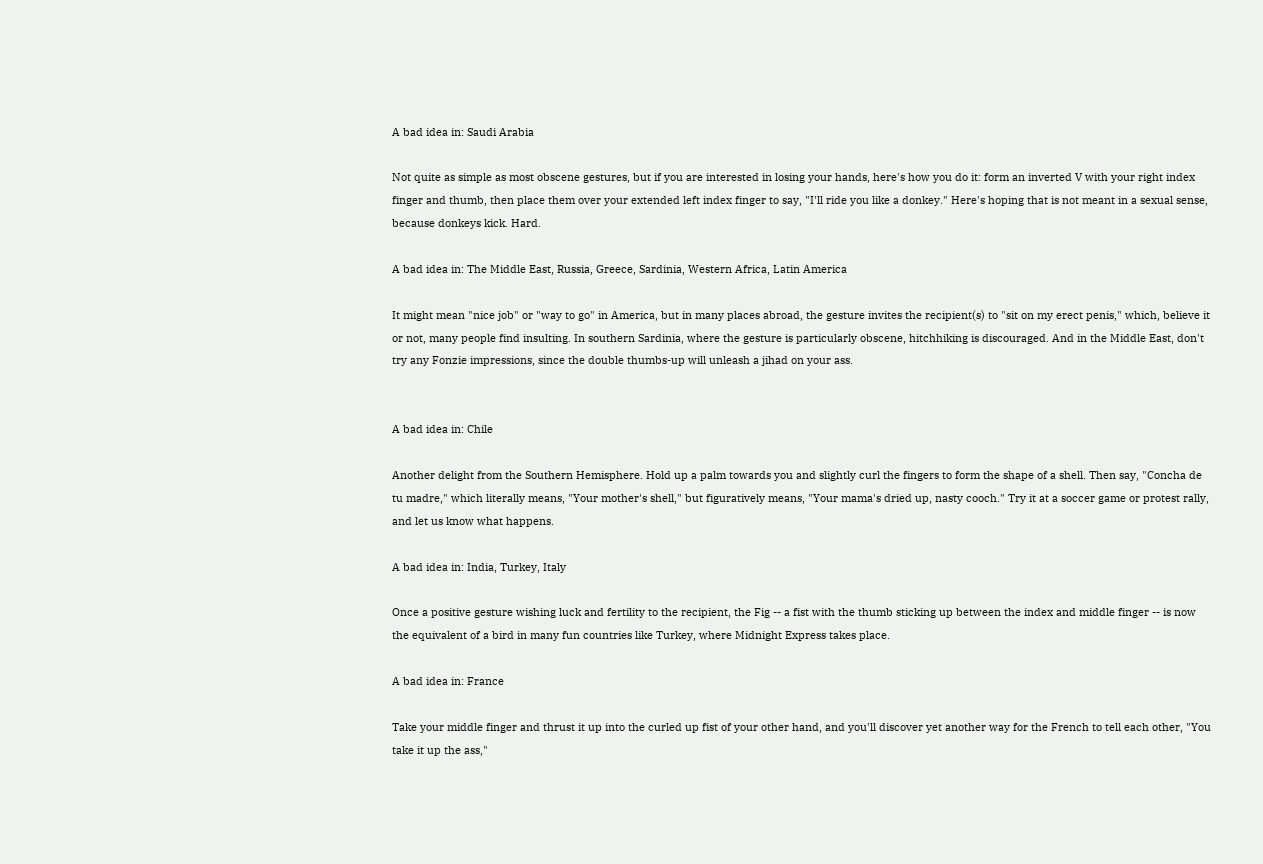A bad idea in: Saudi Arabia

Not quite as simple as most obscene gestures, but if you are interested in losing your hands, here's how you do it: form an inverted V with your right index finger and thumb, then place them over your extended left index finger to say, "I'll ride you like a donkey." Here's hoping that is not meant in a sexual sense, because donkeys kick. Hard.

A bad idea in: The Middle East, Russia, Greece, Sardinia, Western Africa, Latin America

It might mean "nice job" or "way to go" in America, but in many places abroad, the gesture invites the recipient(s) to "sit on my erect penis," which, believe it or not, many people find insulting. In southern Sardinia, where the gesture is particularly obscene, hitchhiking is discouraged. And in the Middle East, don't try any Fonzie impressions, since the double thumbs-up will unleash a jihad on your ass.


A bad idea in: Chile

Another delight from the Southern Hemisphere. Hold up a palm towards you and slightly curl the fingers to form the shape of a shell. Then say, "Concha de tu madre," which literally means, "Your mother's shell," but figuratively means, "Your mama's dried up, nasty cooch." Try it at a soccer game or protest rally, and let us know what happens.

A bad idea in: India, Turkey, Italy

Once a positive gesture wishing luck and fertility to the recipient, the Fig -- a fist with the thumb sticking up between the index and middle finger -- is now the equivalent of a bird in many fun countries like Turkey, where Midnight Express takes place.

A bad idea in: France

Take your middle finger and thrust it up into the curled up fist of your other hand, and you'll discover yet another way for the French to tell each other, "You take it up the ass,"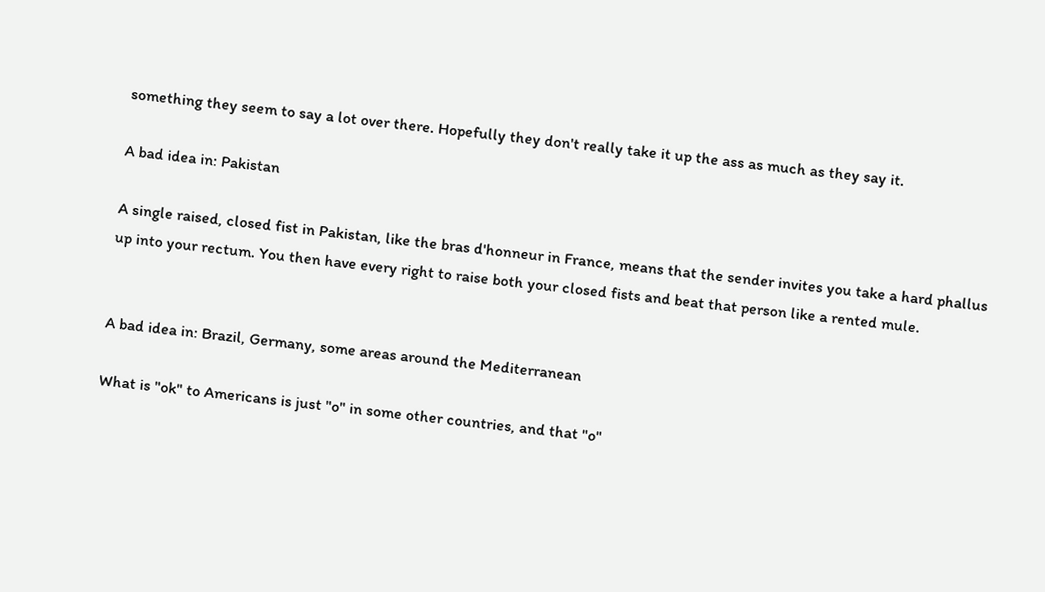something they seem to say a lot over there. Hopefully they don't really take it up the ass as much as they say it.

A bad idea in: Pakistan

A single raised, closed fist in Pakistan, like the bras d'honneur in France, means that the sender invites you take a hard phallus up into your rectum. You then have every right to raise both your closed fists and beat that person like a rented mule.


A bad idea in: Brazil, Germany, some areas around the Mediterranean

What is "ok" to Americans is just "o" in some other countries, and that "o"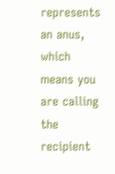represents an anus, which means you are calling the recipient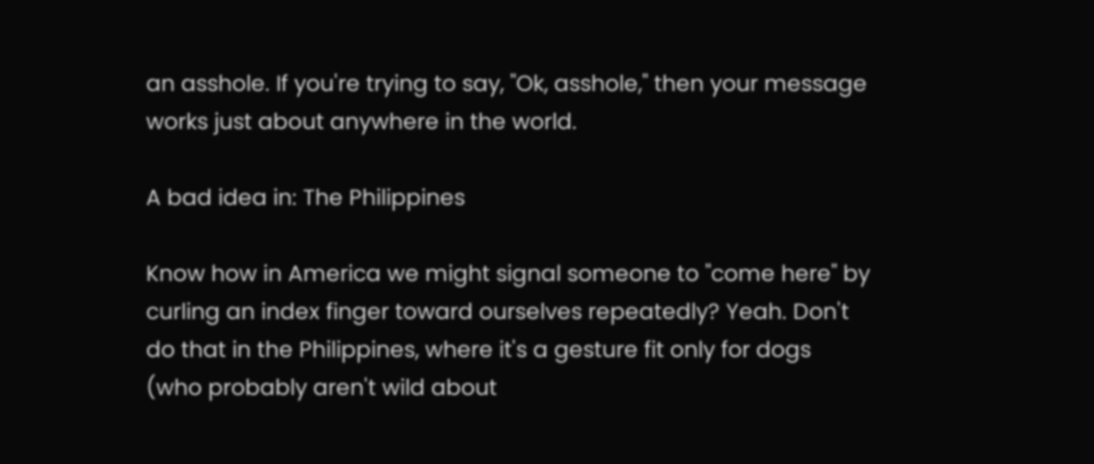an asshole. If you're trying to say, "Ok, asshole," then your message works just about anywhere in the world.

A bad idea in: The Philippines

Know how in America we might signal someone to "come here" by curling an index finger toward ourselves repeatedly? Yeah. Don't do that in the Philippines, where it's a gesture fit only for dogs (who probably aren't wild about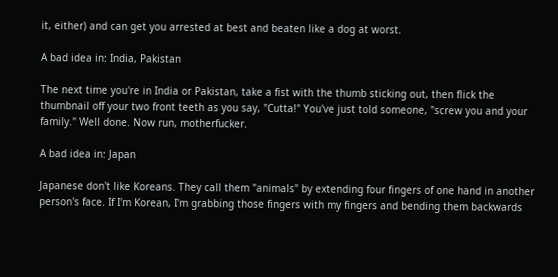it, either) and can get you arrested at best and beaten like a dog at worst.

A bad idea in: India, Pakistan

The next time you're in India or Pakistan, take a fist with the thumb sticking out, then flick the thumbnail off your two front teeth as you say, "Cutta!" You've just told someone, "screw you and your family." Well done. Now run, motherfucker.

A bad idea in: Japan

Japanese don't like Koreans. They call them "animals" by extending four fingers of one hand in another person's face. If I'm Korean, I'm grabbing those fingers with my fingers and bending them backwards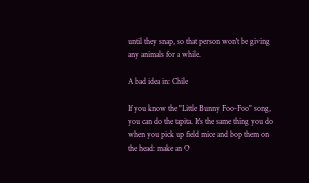until they snap, so that person won't be giving any animals for a while.

A bad idea in: Chile

If you know the "Little Bunny Foo-Foo" song, you can do the tapita. It's the same thing you do when you pick up field mice and bop them on the head: make an O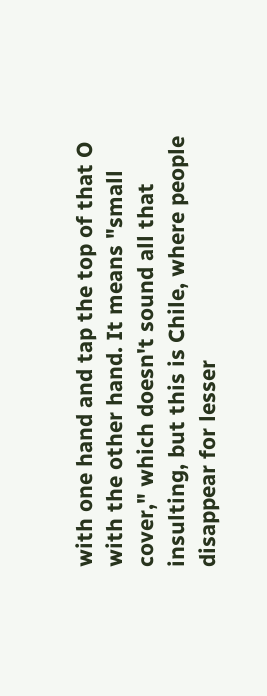with one hand and tap the top of that O with the other hand. It means "small cover," which doesn't sound all that insulting, but this is Chile, where people disappear for lesser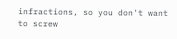infractions, so you don't want to screw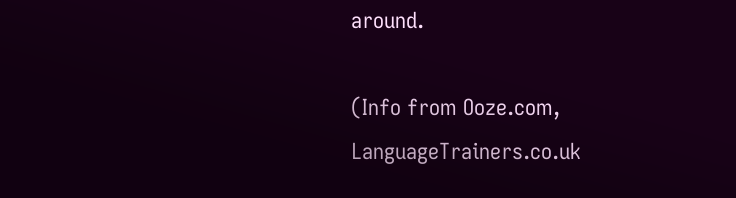around.

(Info from Ooze.com, LanguageTrainers.co.uk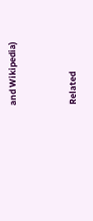and Wikipedia)


Related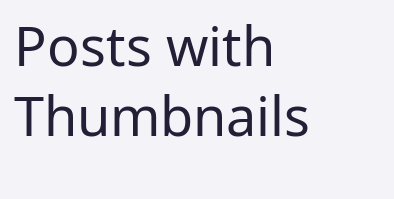Posts with Thumbnails